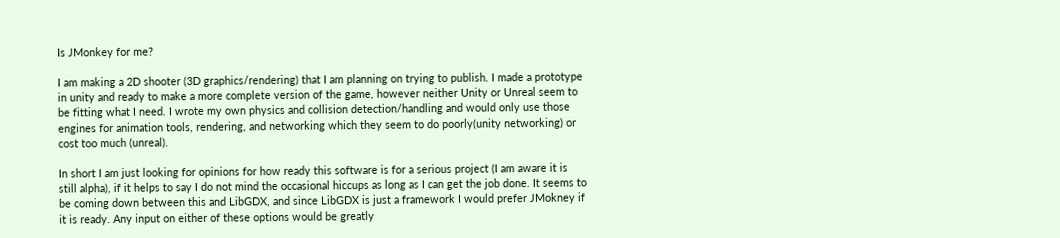Is JMonkey for me?

I am making a 2D shooter (3D graphics/rendering) that I am planning on trying to publish. I made a prototype in unity and ready to make a more complete version of the game, however neither Unity or Unreal seem to be fitting what I need. I wrote my own physics and collision detection/handling and would only use those engines for animation tools, rendering, and networking which they seem to do poorly(unity networking) or cost too much (unreal).

In short I am just looking for opinions for how ready this software is for a serious project (I am aware it is still alpha), if it helps to say I do not mind the occasional hiccups as long as I can get the job done. It seems to be coming down between this and LibGDX, and since LibGDX is just a framework I would prefer JMokney if it is ready. Any input on either of these options would be greatly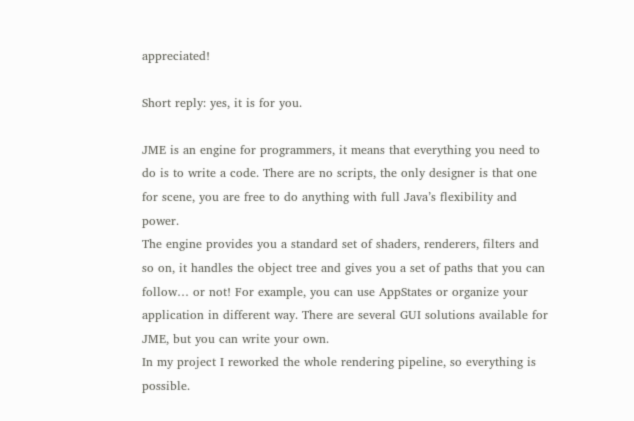appreciated!

Short reply: yes, it is for you.

JME is an engine for programmers, it means that everything you need to do is to write a code. There are no scripts, the only designer is that one for scene, you are free to do anything with full Java’s flexibility and power.
The engine provides you a standard set of shaders, renderers, filters and so on, it handles the object tree and gives you a set of paths that you can follow… or not! For example, you can use AppStates or organize your application in different way. There are several GUI solutions available for JME, but you can write your own.
In my project I reworked the whole rendering pipeline, so everything is possible.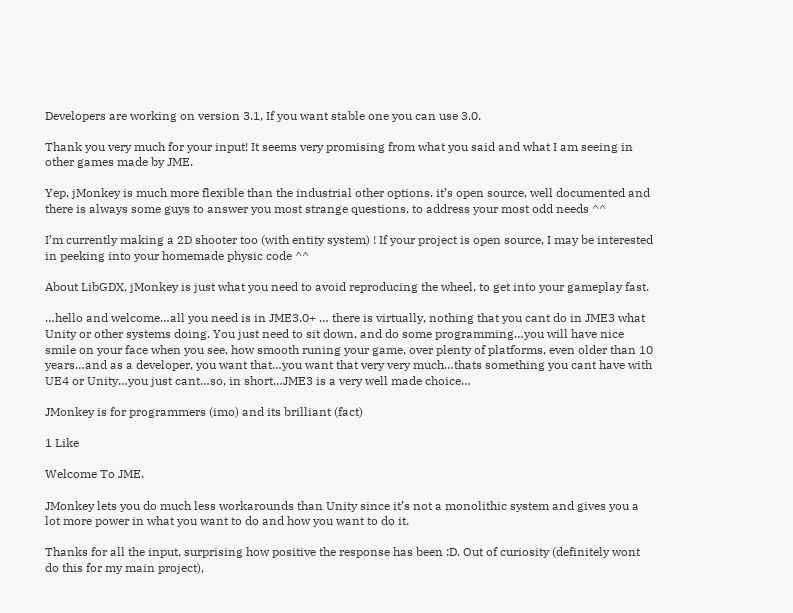Developers are working on version 3.1, If you want stable one you can use 3.0.

Thank you very much for your input! It seems very promising from what you said and what I am seeing in other games made by JME.

Yep, jMonkey is much more flexible than the industrial other options. it’s open source, well documented and there is always some guys to answer you most strange questions, to address your most odd needs ^^

I’m currently making a 2D shooter too (with entity system) ! If your project is open source, I may be interested in peeking into your homemade physic code ^^

About LibGDX, jMonkey is just what you need to avoid reproducing the wheel, to get into your gameplay fast.

…hello and welcome…all you need is in JME3.0+ … there is virtually, nothing that you cant do in JME3 what Unity or other systems doing. You just need to sit down, and do some programming…you will have nice smile on your face when you see, how smooth runing your game, over plenty of platforms, even older than 10 years…and as a developer, you want that…you want that very very much…thats something you cant have with UE4 or Unity…you just cant…so, in short…JME3 is a very well made choice…

JMonkey is for programmers (imo) and its brilliant (fact)

1 Like

Welcome To JME.

JMonkey lets you do much less workarounds than Unity since it’s not a monolithic system and gives you a lot more power in what you want to do and how you want to do it.

Thanks for all the input, surprising how positive the response has been :D. Out of curiosity (definitely wont do this for my main project),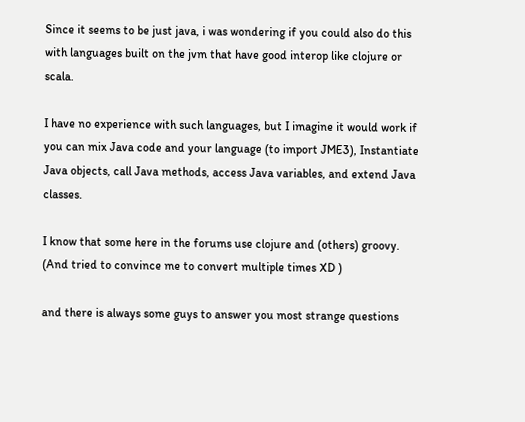Since it seems to be just java, i was wondering if you could also do this with languages built on the jvm that have good interop like clojure or scala.

I have no experience with such languages, but I imagine it would work if you can mix Java code and your language (to import JME3), Instantiate Java objects, call Java methods, access Java variables, and extend Java classes.

I know that some here in the forums use clojure and (others) groovy. (And tried to convince me to convert multiple times XD )

and there is always some guys to answer you most strange questions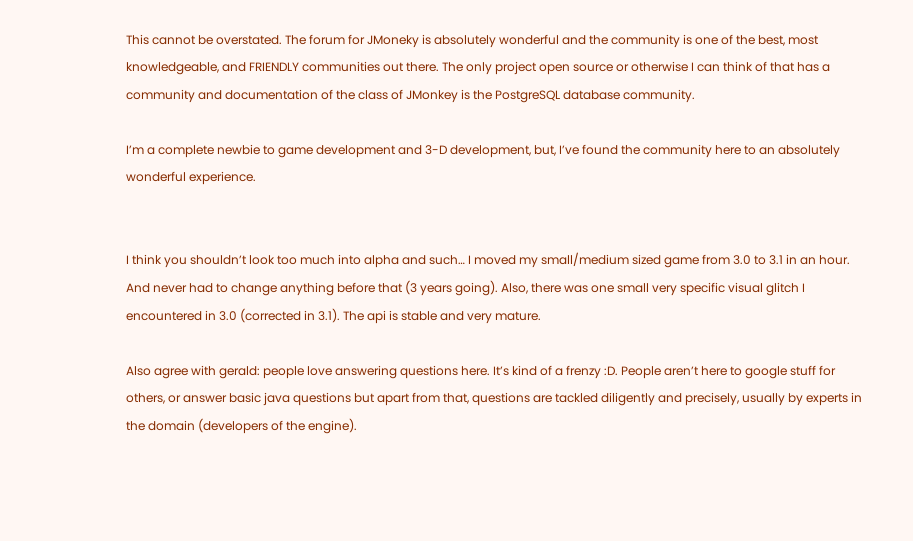This cannot be overstated. The forum for JMoneky is absolutely wonderful and the community is one of the best, most knowledgeable, and FRIENDLY communities out there. The only project open source or otherwise I can think of that has a community and documentation of the class of JMonkey is the PostgreSQL database community.

I’m a complete newbie to game development and 3-D development, but, I’ve found the community here to an absolutely wonderful experience.


I think you shouldn’t look too much into alpha and such… I moved my small/medium sized game from 3.0 to 3.1 in an hour. And never had to change anything before that (3 years going). Also, there was one small very specific visual glitch I encountered in 3.0 (corrected in 3.1). The api is stable and very mature.

Also agree with gerald: people love answering questions here. It’s kind of a frenzy :D. People aren’t here to google stuff for others, or answer basic java questions but apart from that, questions are tackled diligently and precisely, usually by experts in the domain (developers of the engine).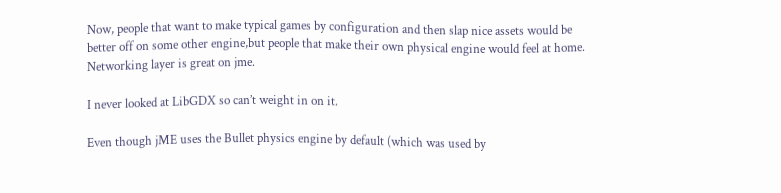Now, people that want to make typical games by configuration and then slap nice assets would be better off on some other engine,but people that make their own physical engine would feel at home.
Networking layer is great on jme.

I never looked at LibGDX so can’t weight in on it.

Even though jME uses the Bullet physics engine by default (which was used by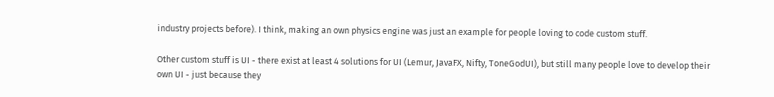industry projects before). I think, making an own physics engine was just an example for people loving to code custom stuff.

Other custom stuff is UI - there exist at least 4 solutions for UI (Lemur, JavaFX, Nifty, ToneGodUI), but still many people love to develop their own UI - just because they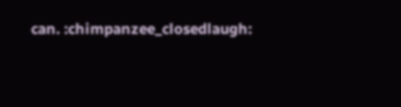can. :chimpanzee_closedlaugh: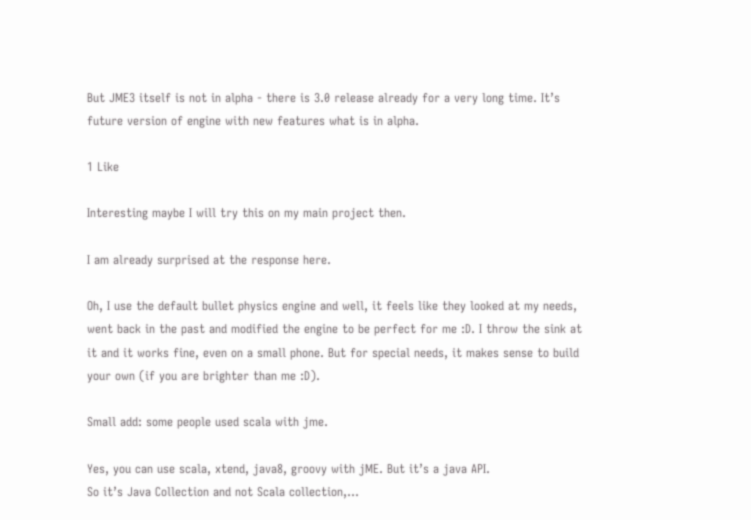But JME3 itself is not in alpha - there is 3.0 release already for a very long time. It’s future version of engine with new features what is in alpha.

1 Like

Interesting maybe I will try this on my main project then.

I am already surprised at the response here.

Oh, I use the default bullet physics engine and well, it feels like they looked at my needs, went back in the past and modified the engine to be perfect for me :D. I throw the sink at it and it works fine, even on a small phone. But for special needs, it makes sense to build your own (if you are brighter than me :D).

Small add: some people used scala with jme.

Yes, you can use scala, xtend, java8, groovy with jME. But it’s a java API.
So it’s Java Collection and not Scala collection,…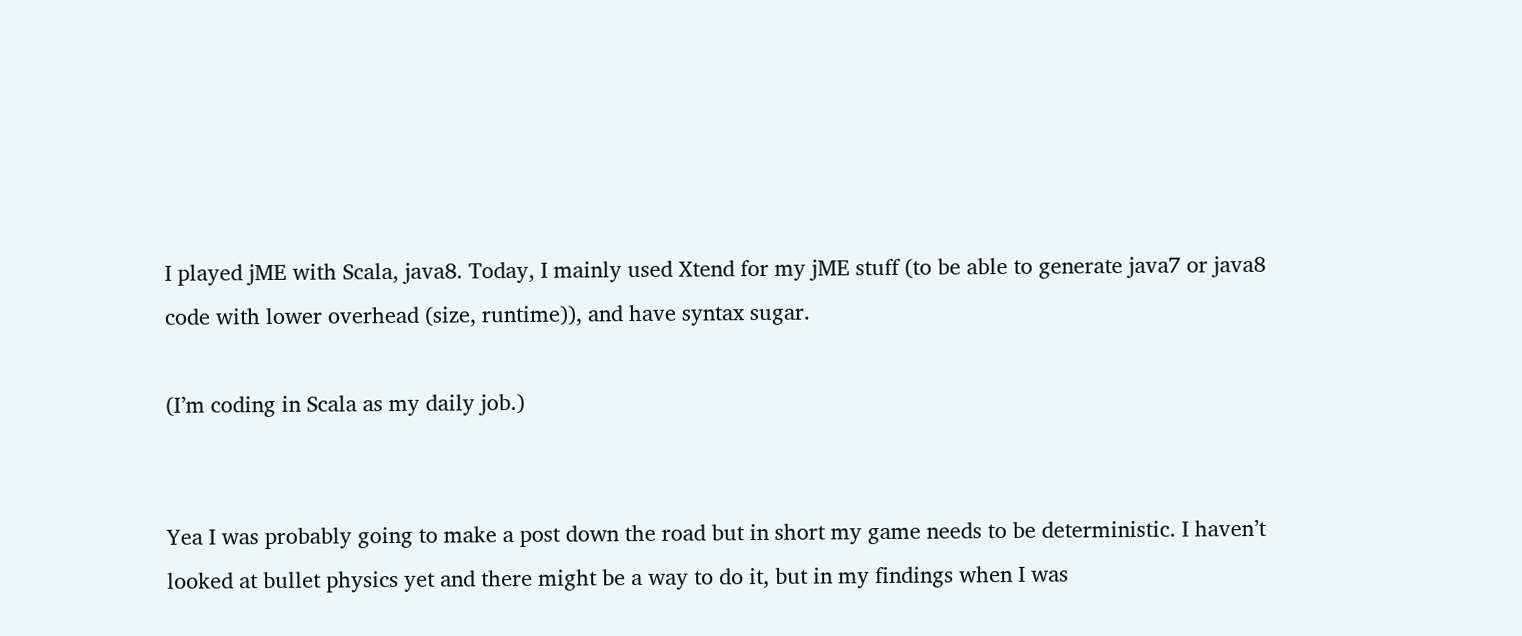I played jME with Scala, java8. Today, I mainly used Xtend for my jME stuff (to be able to generate java7 or java8 code with lower overhead (size, runtime)), and have syntax sugar.

(I’m coding in Scala as my daily job.)


Yea I was probably going to make a post down the road but in short my game needs to be deterministic. I haven’t looked at bullet physics yet and there might be a way to do it, but in my findings when I was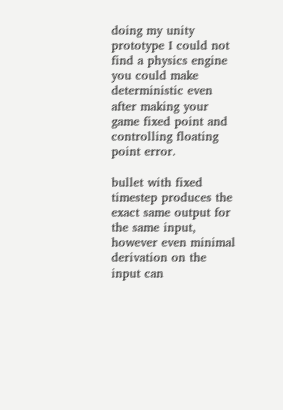doing my unity prototype I could not find a physics engine you could make deterministic even after making your game fixed point and controlling floating point error.

bullet with fixed timestep produces the exact same output for the same input, however even minimal derivation on the input can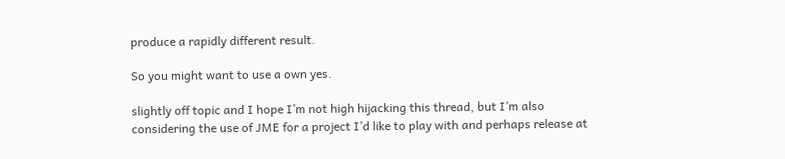produce a rapidly different result.

So you might want to use a own yes.

slightly off topic and I hope I’m not high hijacking this thread, but I’m also considering the use of JME for a project I’d like to play with and perhaps release at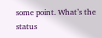some point. What’s the status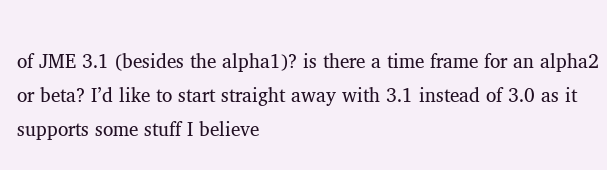of JME 3.1 (besides the alpha1)? is there a time frame for an alpha2 or beta? I’d like to start straight away with 3.1 instead of 3.0 as it supports some stuff I believe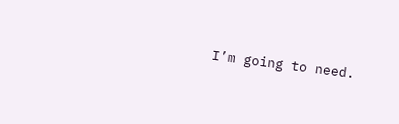I’m going to need.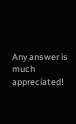Any answer is much appreciated!